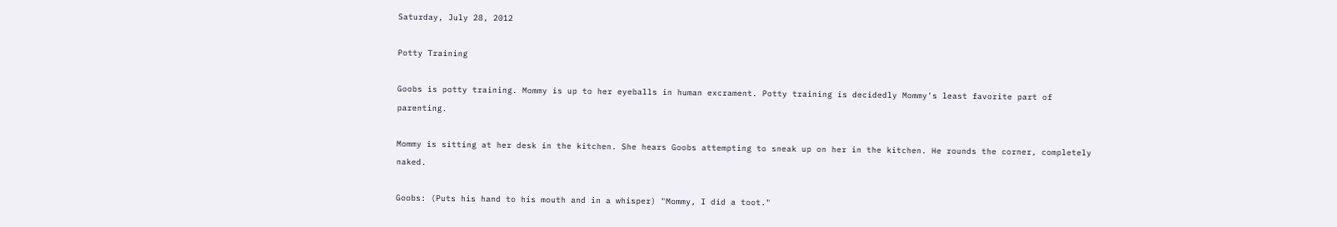Saturday, July 28, 2012

Potty Training

Goobs is potty training. Mommy is up to her eyeballs in human excrament. Potty training is decidedly Mommy's least favorite part of parenting.

Mommy is sitting at her desk in the kitchen. She hears Goobs attempting to sneak up on her in the kitchen. He rounds the corner, completely naked.

Goobs: (Puts his hand to his mouth and in a whisper) "Mommy, I did a toot."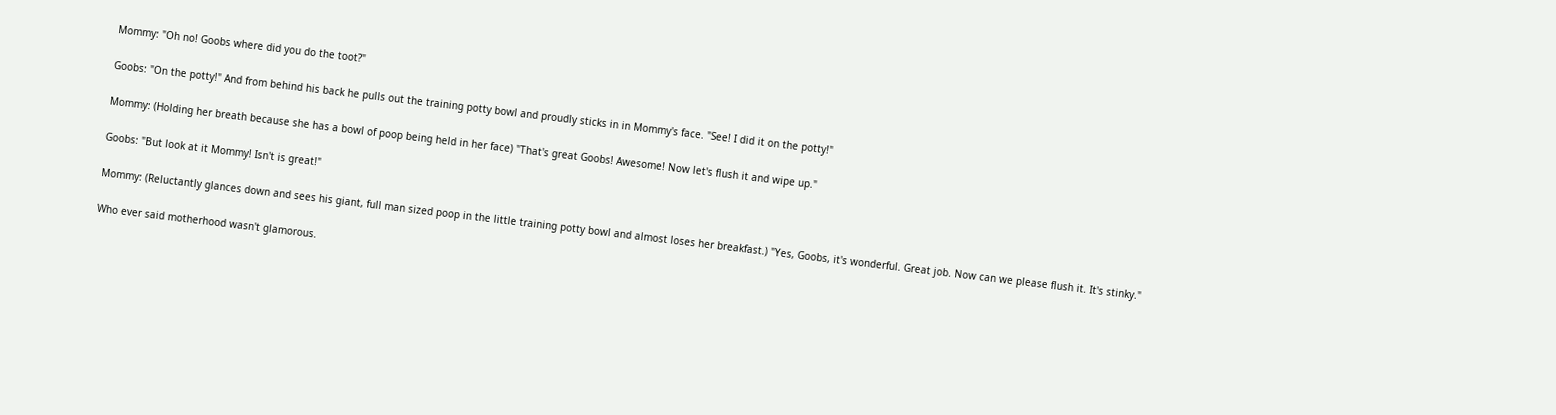Mommy: "Oh no! Goobs where did you do the toot?"

Goobs: "On the potty!" And from behind his back he pulls out the training potty bowl and proudly sticks in in Mommy's face. "See! I did it on the potty!"

Mommy: (Holding her breath because she has a bowl of poop being held in her face) "That's great Goobs! Awesome! Now let's flush it and wipe up."

Goobs: "But look at it Mommy! Isn't is great!"

Mommy: (Reluctantly glances down and sees his giant, full man sized poop in the little training potty bowl and almost loses her breakfast.) "Yes, Goobs, it's wonderful. Great job. Now can we please flush it. It's stinky."

Who ever said motherhood wasn't glamorous.